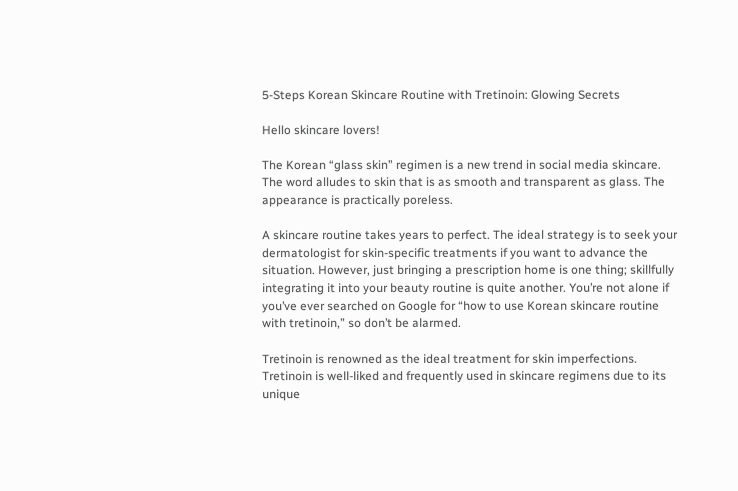5-Steps Korean Skincare Routine with Tretinoin: Glowing Secrets

Hello skincare lovers!

The Korean “glass skin” regimen is a new trend in social media skincare. The word alludes to skin that is as smooth and transparent as glass. The appearance is practically poreless.

A skincare routine takes years to perfect. The ideal strategy is to seek your dermatologist for skin-specific treatments if you want to advance the situation. However, just bringing a prescription home is one thing; skillfully integrating it into your beauty routine is quite another. You’re not alone if you’ve ever searched on Google for “how to use Korean skincare routine with tretinoin,” so don’t be alarmed.

Tretinoin is renowned as the ideal treatment for skin imperfections. Tretinoin is well-liked and frequently used in skincare regimens due to its unique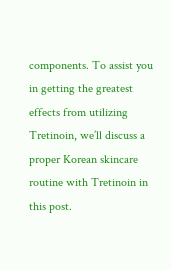components. To assist you in getting the greatest effects from utilizing Tretinoin, we’ll discuss a proper Korean skincare routine with Tretinoin in this post.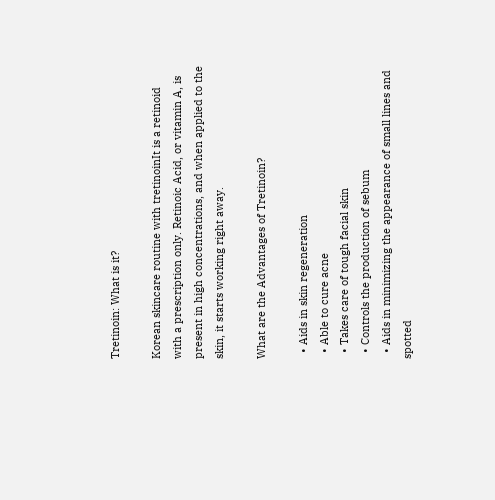Tretinoin: What is it?

Korean skincare routine with tretinoinIt is a retinoid with a prescription only. Retinoic Acid, or vitamin A, is present in high concentrations, and when applied to the skin, it starts working right away.

What are the Advantages of Tretinoin?

  • Aids in skin regeneration
  • Able to cure acne
  • Takes care of tough facial skin
  • Controls the production of sebum
  • Aids in minimizing the appearance of small lines and spotted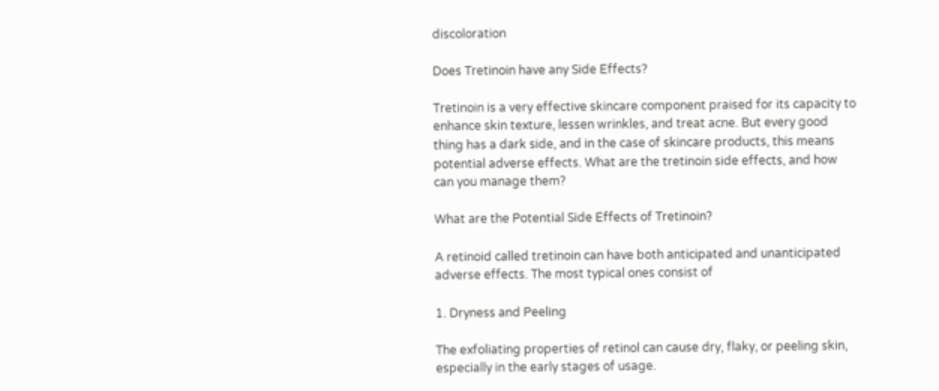discoloration

Does Tretinoin have any Side Effects?

Tretinoin is a very effective skincare component praised for its capacity to enhance skin texture, lessen wrinkles, and treat acne. But every good thing has a dark side, and in the case of skincare products, this means potential adverse effects. What are the tretinoin side effects, and how can you manage them?

What are the Potential Side Effects of Tretinoin?

A retinoid called tretinoin can have both anticipated and unanticipated adverse effects. The most typical ones consist of

1. Dryness and Peeling

The exfoliating properties of retinol can cause dry, flaky, or peeling skin, especially in the early stages of usage.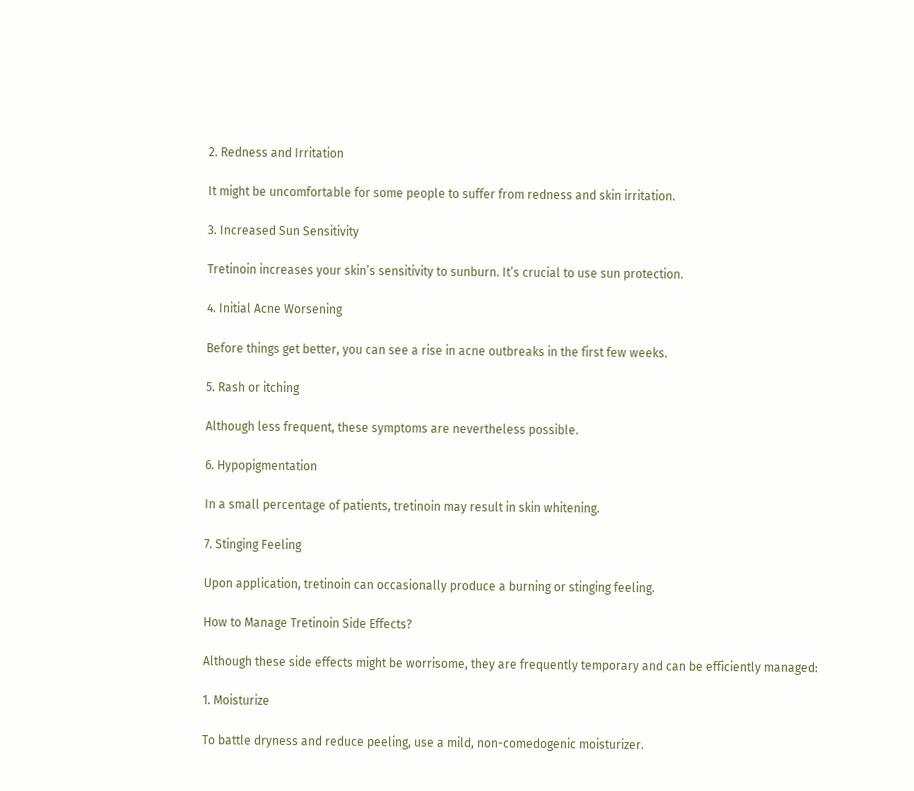2. Redness and Irritation

It might be uncomfortable for some people to suffer from redness and skin irritation.

3. Increased Sun Sensitivity

Tretinoin increases your skin’s sensitivity to sunburn. It’s crucial to use sun protection.

4. Initial Acne Worsening

Before things get better, you can see a rise in acne outbreaks in the first few weeks.

5. Rash or itching

Although less frequent, these symptoms are nevertheless possible.

6. Hypopigmentation

In a small percentage of patients, tretinoin may result in skin whitening.

7. Stinging Feeling

Upon application, tretinoin can occasionally produce a burning or stinging feeling.

How to Manage Tretinoin Side Effects?

Although these side effects might be worrisome, they are frequently temporary and can be efficiently managed:

1. Moisturize

To battle dryness and reduce peeling, use a mild, non-comedogenic moisturizer.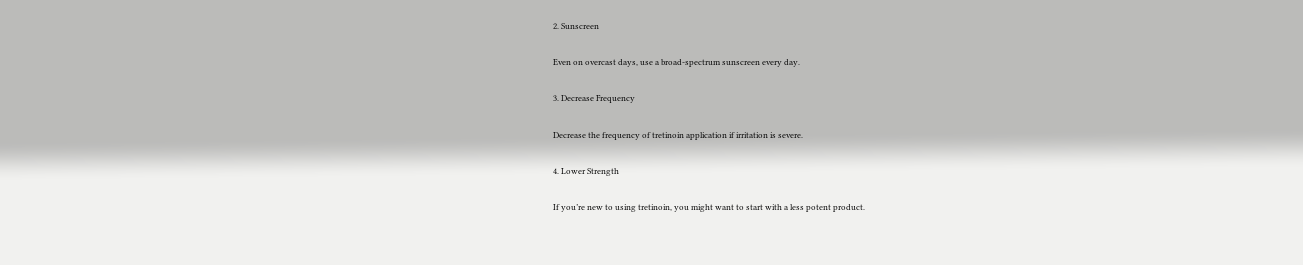2. Sunscreen

Even on overcast days, use a broad-spectrum sunscreen every day.

3. Decrease Frequency

Decrease the frequency of tretinoin application if irritation is severe.

4. Lower Strength

If you’re new to using tretinoin, you might want to start with a less potent product.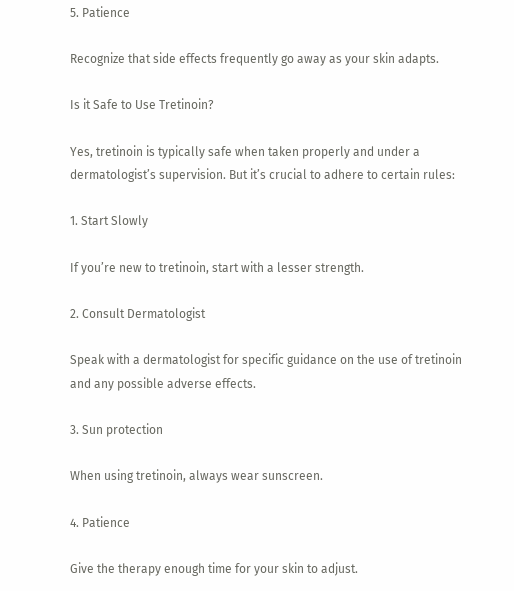5. Patience

Recognize that side effects frequently go away as your skin adapts.

Is it Safe to Use Tretinoin?

Yes, tretinoin is typically safe when taken properly and under a dermatologist’s supervision. But it’s crucial to adhere to certain rules:

1. Start Slowly

If you’re new to tretinoin, start with a lesser strength.

2. Consult Dermatologist

Speak with a dermatologist for specific guidance on the use of tretinoin and any possible adverse effects.

3. Sun protection

When using tretinoin, always wear sunscreen.

4. Patience

Give the therapy enough time for your skin to adjust.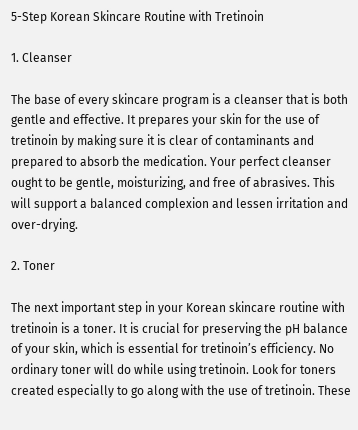5-Step Korean Skincare Routine with Tretinoin

1. Cleanser

The base of every skincare program is a cleanser that is both gentle and effective. It prepares your skin for the use of tretinoin by making sure it is clear of contaminants and prepared to absorb the medication. Your perfect cleanser ought to be gentle, moisturizing, and free of abrasives. This will support a balanced complexion and lessen irritation and over-drying.

2. Toner

The next important step in your Korean skincare routine with tretinoin is a toner. It is crucial for preserving the pH balance of your skin, which is essential for tretinoin’s efficiency. No ordinary toner will do while using tretinoin. Look for toners created especially to go along with the use of tretinoin. These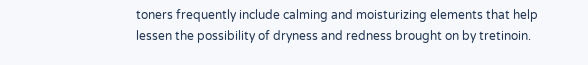toners frequently include calming and moisturizing elements that help lessen the possibility of dryness and redness brought on by tretinoin.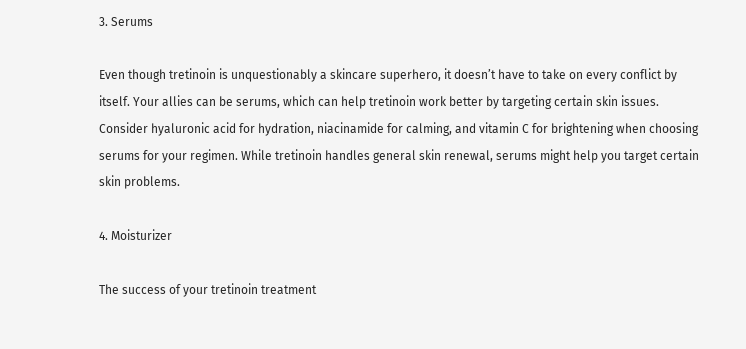3. Serums

Even though tretinoin is unquestionably a skincare superhero, it doesn’t have to take on every conflict by itself. Your allies can be serums, which can help tretinoin work better by targeting certain skin issues. Consider hyaluronic acid for hydration, niacinamide for calming, and vitamin C for brightening when choosing serums for your regimen. While tretinoin handles general skin renewal, serums might help you target certain skin problems.

4. Moisturizer

The success of your tretinoin treatment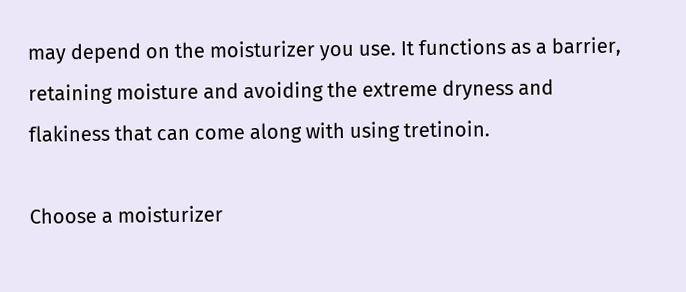may depend on the moisturizer you use. It functions as a barrier, retaining moisture and avoiding the extreme dryness and flakiness that can come along with using tretinoin.

Choose a moisturizer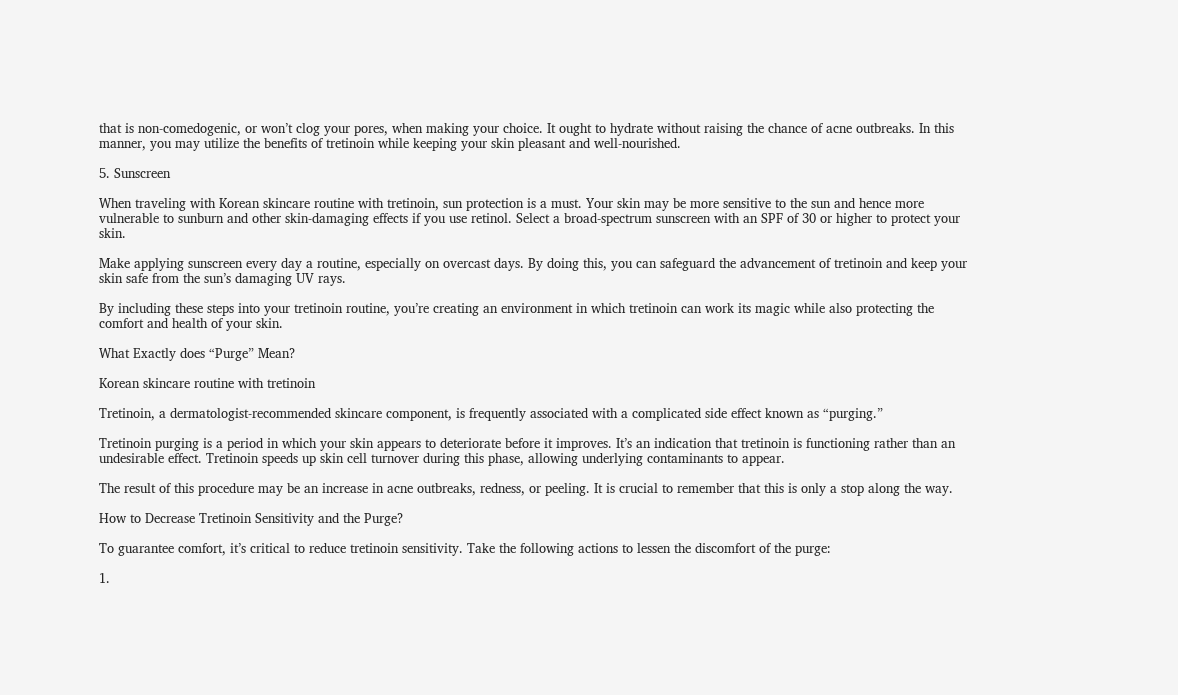that is non-comedogenic, or won’t clog your pores, when making your choice. It ought to hydrate without raising the chance of acne outbreaks. In this manner, you may utilize the benefits of tretinoin while keeping your skin pleasant and well-nourished.

5. Sunscreen

When traveling with Korean skincare routine with tretinoin, sun protection is a must. Your skin may be more sensitive to the sun and hence more vulnerable to sunburn and other skin-damaging effects if you use retinol. Select a broad-spectrum sunscreen with an SPF of 30 or higher to protect your skin.

Make applying sunscreen every day a routine, especially on overcast days. By doing this, you can safeguard the advancement of tretinoin and keep your skin safe from the sun’s damaging UV rays.

By including these steps into your tretinoin routine, you’re creating an environment in which tretinoin can work its magic while also protecting the comfort and health of your skin.

What Exactly does “Purge” Mean?

Korean skincare routine with tretinoin

Tretinoin, a dermatologist-recommended skincare component, is frequently associated with a complicated side effect known as “purging.”

Tretinoin purging is a period in which your skin appears to deteriorate before it improves. It’s an indication that tretinoin is functioning rather than an undesirable effect. Tretinoin speeds up skin cell turnover during this phase, allowing underlying contaminants to appear.

The result of this procedure may be an increase in acne outbreaks, redness, or peeling. It is crucial to remember that this is only a stop along the way.

How to Decrease Tretinoin Sensitivity and the Purge?

To guarantee comfort, it’s critical to reduce tretinoin sensitivity. Take the following actions to lessen the discomfort of the purge:

1.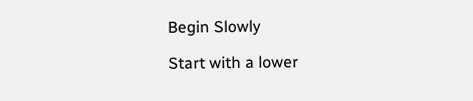Begin Slowly

Start with a lower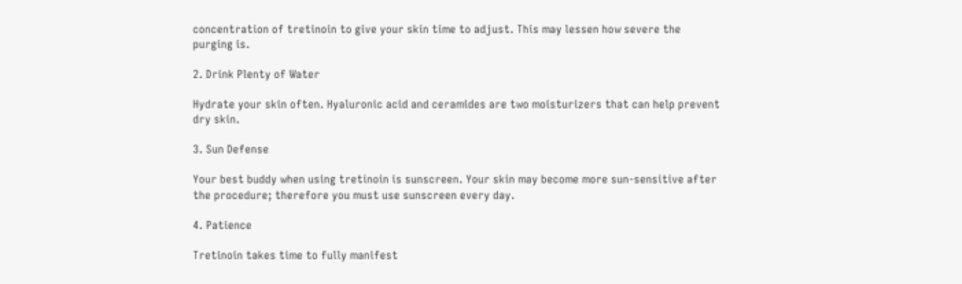concentration of tretinoin to give your skin time to adjust. This may lessen how severe the purging is.

2. Drink Plenty of Water

Hydrate your skin often. Hyaluronic acid and ceramides are two moisturizers that can help prevent dry skin.

3. Sun Defense

Your best buddy when using tretinoin is sunscreen. Your skin may become more sun-sensitive after the procedure; therefore you must use sunscreen every day.

4. Patience

Tretinoin takes time to fully manifest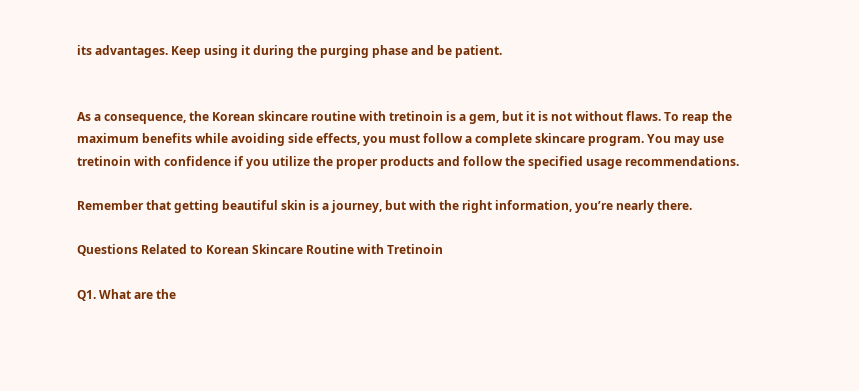its advantages. Keep using it during the purging phase and be patient.


As a consequence, the Korean skincare routine with tretinoin is a gem, but it is not without flaws. To reap the maximum benefits while avoiding side effects, you must follow a complete skincare program. You may use tretinoin with confidence if you utilize the proper products and follow the specified usage recommendations.

Remember that getting beautiful skin is a journey, but with the right information, you’re nearly there.

Questions Related to Korean Skincare Routine with Tretinoin

Q1. What are the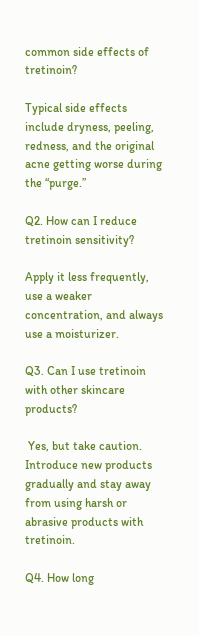common side effects of tretinoin?

Typical side effects include dryness, peeling, redness, and the original acne getting worse during the “purge.”

Q2. How can I reduce tretinoin sensitivity?

Apply it less frequently, use a weaker concentration, and always use a moisturizer.

Q3. Can I use tretinoin with other skincare products?

 Yes, but take caution. Introduce new products gradually and stay away from using harsh or abrasive products with tretinoin.

Q4. How long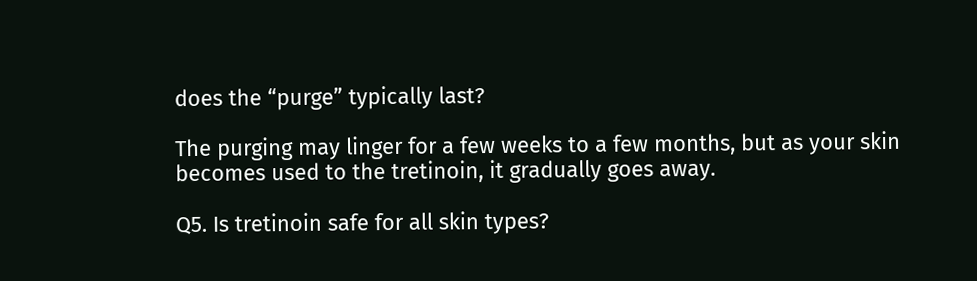does the “purge” typically last?

The purging may linger for a few weeks to a few months, but as your skin becomes used to the tretinoin, it gradually goes away.

Q5. Is tretinoin safe for all skin types?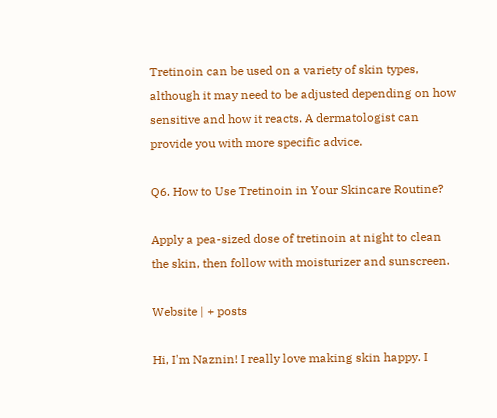Tretinoin can be used on a variety of skin types, although it may need to be adjusted depending on how sensitive and how it reacts. A dermatologist can provide you with more specific advice.

Q6. How to Use Tretinoin in Your Skincare Routine?

Apply a pea-sized dose of tretinoin at night to clean the skin, then follow with moisturizer and sunscreen.

Website | + posts

Hi, I'm Naznin! I really love making skin happy. I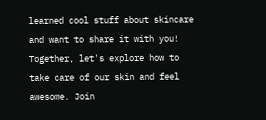learned cool stuff about skincare and want to share it with you! Together, let's explore how to take care of our skin and feel awesome. Join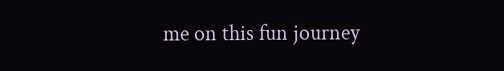me on this fun journey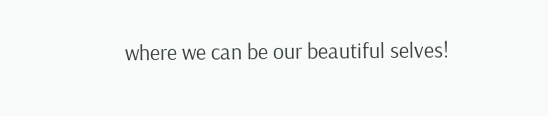where we can be our beautiful selves!